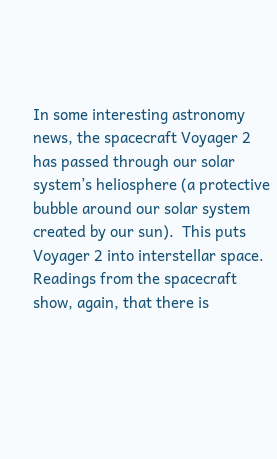In some interesting astronomy news, the spacecraft Voyager 2 has passed through our solar system’s heliosphere (a protective bubble around our solar system created by our sun).  This puts Voyager 2 into interstellar space.  Readings from the spacecraft show, again, that there is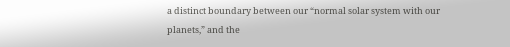a distinct boundary between our “normal solar system with our planets,” and the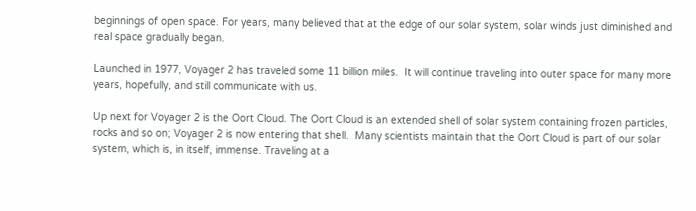beginnings of open space. For years, many believed that at the edge of our solar system, solar winds just diminished and real space gradually began.

Launched in 1977, Voyager 2 has traveled some 11 billion miles.  It will continue traveling into outer space for many more years, hopefully, and still communicate with us.

Up next for Voyager 2 is the Oort Cloud. The Oort Cloud is an extended shell of solar system containing frozen particles, rocks and so on; Voyager 2 is now entering that shell.  Many scientists maintain that the Oort Cloud is part of our solar system, which is, in itself, immense. Traveling at a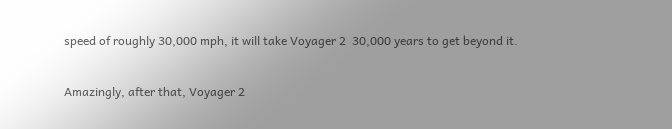speed of roughly 30,000 mph, it will take Voyager 2  30,000 years to get beyond it.

Amazingly, after that, Voyager 2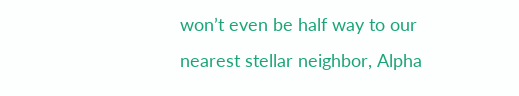won’t even be half way to our nearest stellar neighbor, Alpha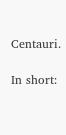Centauri.

In short: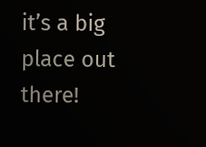it’s a big place out there!